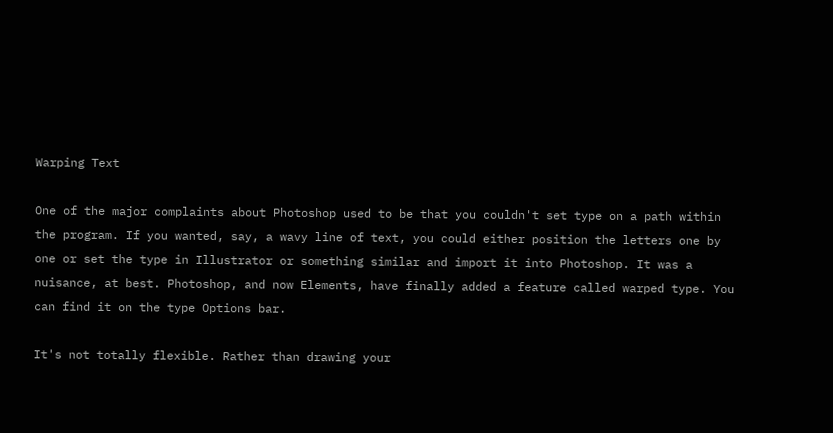Warping Text

One of the major complaints about Photoshop used to be that you couldn't set type on a path within the program. If you wanted, say, a wavy line of text, you could either position the letters one by one or set the type in Illustrator or something similar and import it into Photoshop. It was a nuisance, at best. Photoshop, and now Elements, have finally added a feature called warped type. You can find it on the type Options bar.

It's not totally flexible. Rather than drawing your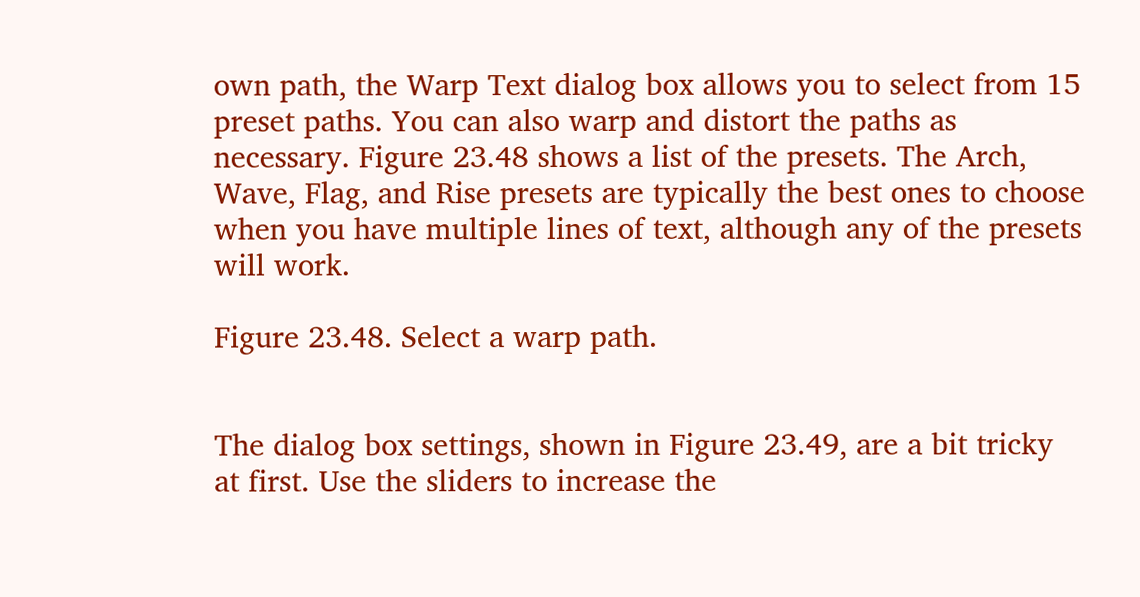own path, the Warp Text dialog box allows you to select from 15 preset paths. You can also warp and distort the paths as necessary. Figure 23.48 shows a list of the presets. The Arch, Wave, Flag, and Rise presets are typically the best ones to choose when you have multiple lines of text, although any of the presets will work.

Figure 23.48. Select a warp path.


The dialog box settings, shown in Figure 23.49, are a bit tricky at first. Use the sliders to increase the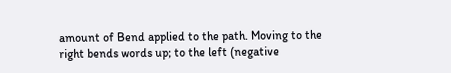amount of Bend applied to the path. Moving to the right bends words up; to the left (negative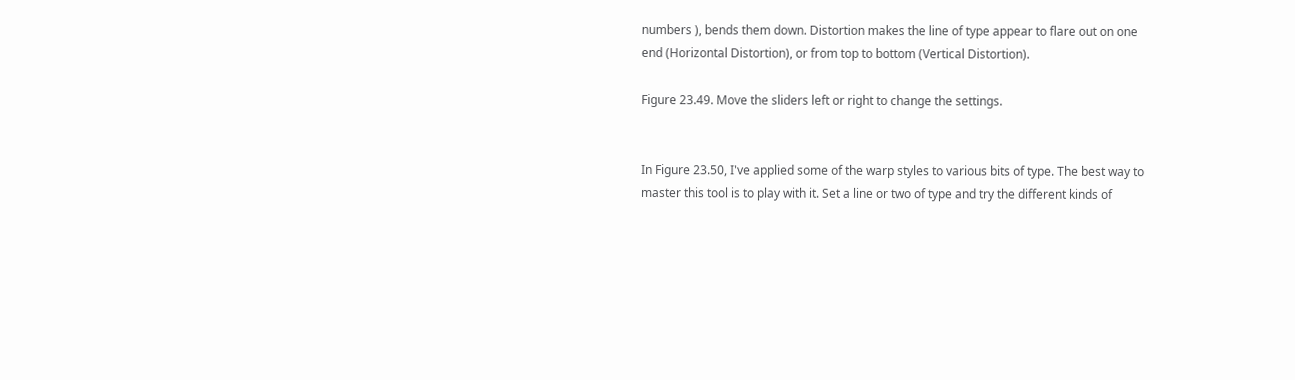numbers ), bends them down. Distortion makes the line of type appear to flare out on one end (Horizontal Distortion), or from top to bottom (Vertical Distortion).

Figure 23.49. Move the sliders left or right to change the settings.


In Figure 23.50, I've applied some of the warp styles to various bits of type. The best way to master this tool is to play with it. Set a line or two of type and try the different kinds of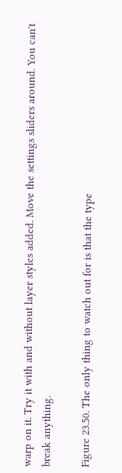warp on it. Try it with and without layer styles added. Move the settings sliders around. You can't break anything.

Figure 23.50. The only thing to watch out for is that the type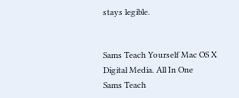stays legible.


Sams Teach Yourself Mac OS X Digital Media. All In One
Sams Teach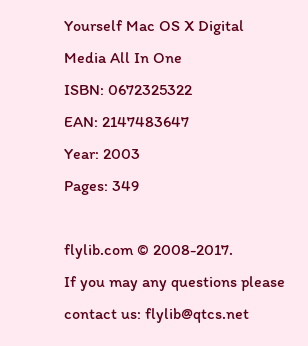Yourself Mac OS X Digital Media All In One
ISBN: 0672325322
EAN: 2147483647
Year: 2003
Pages: 349

flylib.com © 2008-2017.
If you may any questions please contact us: flylib@qtcs.net